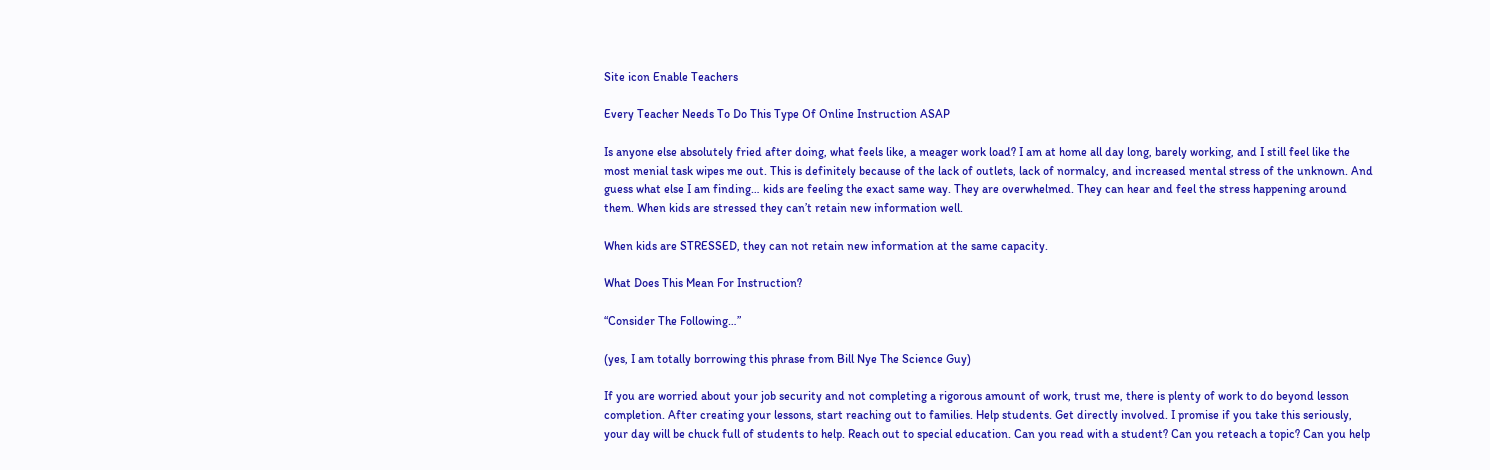Site icon Enable Teachers

Every Teacher Needs To Do This Type Of Online Instruction ASAP

Is anyone else absolutely fried after doing, what feels like, a meager work load? I am at home all day long, barely working, and I still feel like the most menial task wipes me out. This is definitely because of the lack of outlets, lack of normalcy, and increased mental stress of the unknown. And guess what else I am finding… kids are feeling the exact same way. They are overwhelmed. They can hear and feel the stress happening around them. When kids are stressed they can’t retain new information well.

When kids are STRESSED, they can not retain new information at the same capacity.

What Does This Mean For Instruction?

“Consider The Following…”

(yes, I am totally borrowing this phrase from Bill Nye The Science Guy)

If you are worried about your job security and not completing a rigorous amount of work, trust me, there is plenty of work to do beyond lesson completion. After creating your lessons, start reaching out to families. Help students. Get directly involved. I promise if you take this seriously, your day will be chuck full of students to help. Reach out to special education. Can you read with a student? Can you reteach a topic? Can you help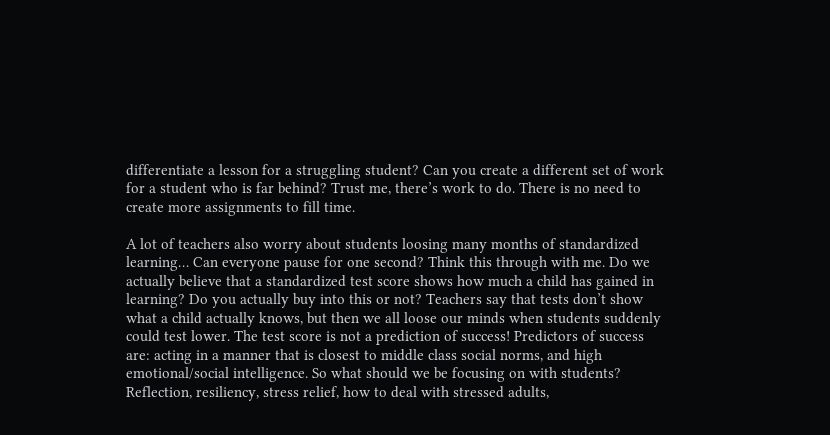differentiate a lesson for a struggling student? Can you create a different set of work for a student who is far behind? Trust me, there’s work to do. There is no need to create more assignments to fill time.

A lot of teachers also worry about students loosing many months of standardized learning… Can everyone pause for one second? Think this through with me. Do we actually believe that a standardized test score shows how much a child has gained in learning? Do you actually buy into this or not? Teachers say that tests don’t show what a child actually knows, but then we all loose our minds when students suddenly could test lower. The test score is not a prediction of success! Predictors of success are: acting in a manner that is closest to middle class social norms, and high emotional/social intelligence. So what should we be focusing on with students? Reflection, resiliency, stress relief, how to deal with stressed adults,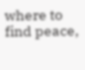where to find peace,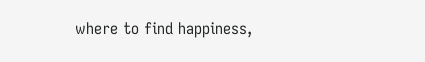where to find happiness,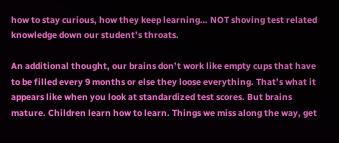how to stay curious, how they keep learning… NOT shoving test related knowledge down our student’s throats.

An additional thought, our brains don’t work like empty cups that have to be filled every 9 months or else they loose everything. That’s what it appears like when you look at standardized test scores. But brains mature. Children learn how to learn. Things we miss along the way, get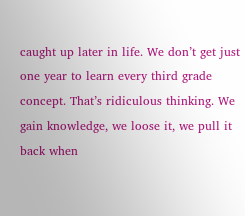caught up later in life. We don’t get just one year to learn every third grade concept. That’s ridiculous thinking. We gain knowledge, we loose it, we pull it back when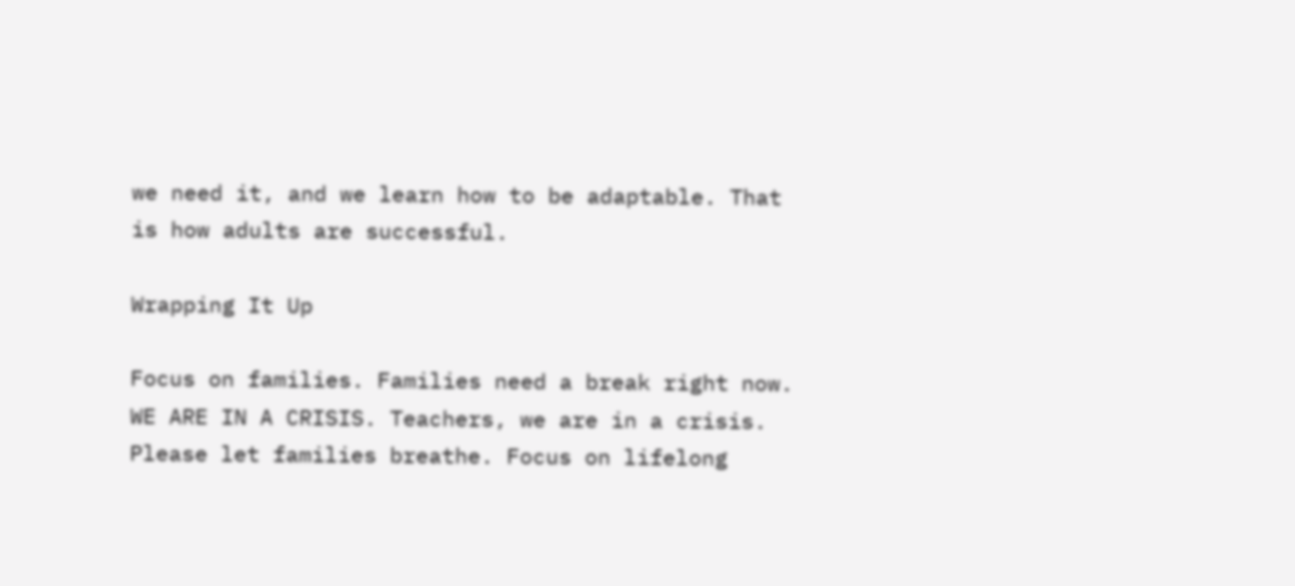we need it, and we learn how to be adaptable. That is how adults are successful.

Wrapping It Up

Focus on families. Families need a break right now. WE ARE IN A CRISIS. Teachers, we are in a crisis. Please let families breathe. Focus on lifelong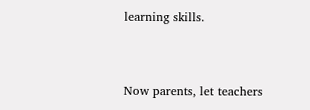learning skills.


Now parents, let teachers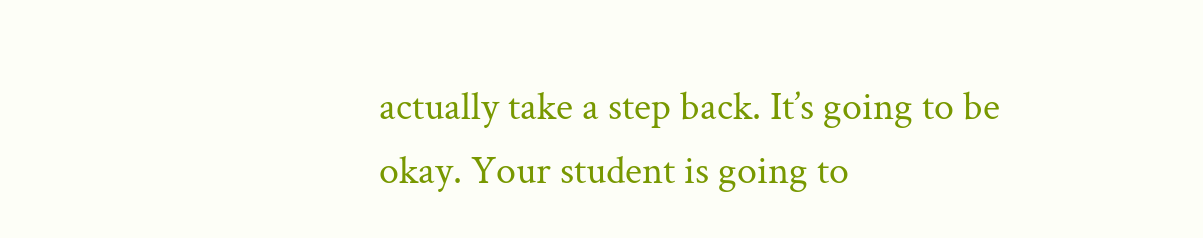actually take a step back. It’s going to be okay. Your student is going to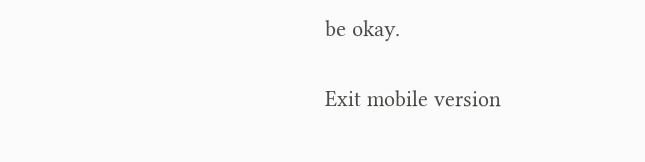be okay.

Exit mobile version